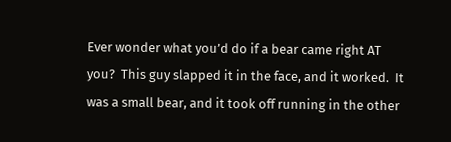Ever wonder what you’d do if a bear came right AT you?  This guy slapped it in the face, and it worked.  It was a small bear, and it took off running in the other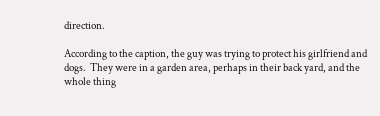direction.

According to the caption, the guy was trying to protect his girlfriend and dogs.  They were in a garden area, perhaps in their back yard, and the whole thing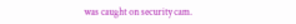was caught on security cam.